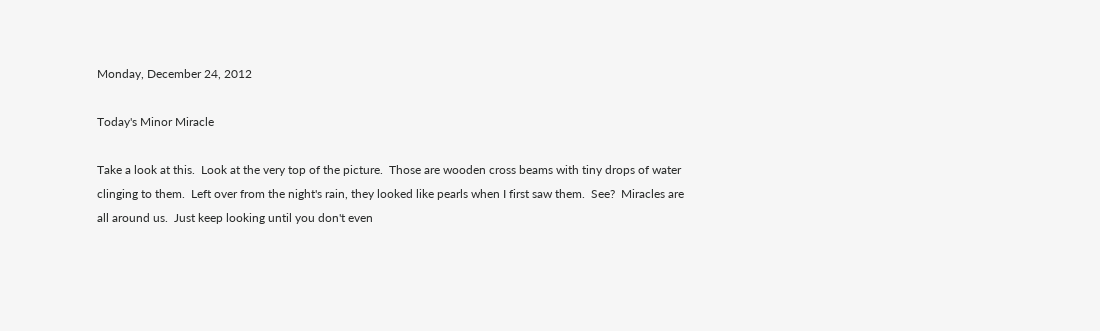Monday, December 24, 2012

Today's Minor Miracle

Take a look at this.  Look at the very top of the picture.  Those are wooden cross beams with tiny drops of water clinging to them.  Left over from the night's rain, they looked like pearls when I first saw them.  See?  Miracles are all around us.  Just keep looking until you don't even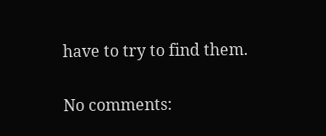have to try to find them.

No comments: